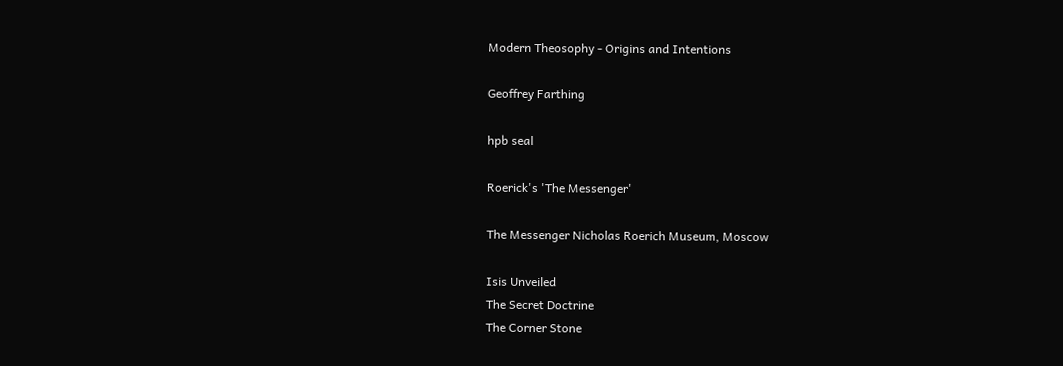Modern Theosophy - Origins and Intentions

Geoffrey Farthing

hpb seal

Roerick's 'The Messenger'

The Messenger Nicholas Roerich Museum, Moscow

Isis Unveiled
The Secret Doctrine
The Corner Stone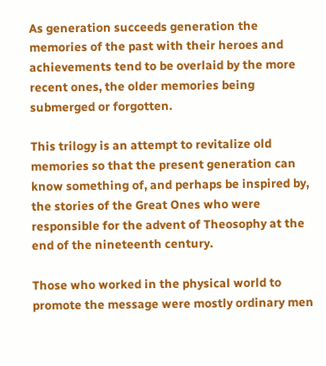As generation succeeds generation the memories of the past with their heroes and achievements tend to be overlaid by the more recent ones, the older memories being submerged or forgotten.

This trilogy is an attempt to revitalize old memories so that the present generation can know something of, and perhaps be inspired by, the stories of the Great Ones who were responsible for the advent of Theosophy at the end of the nineteenth century.

Those who worked in the physical world to promote the message were mostly ordinary men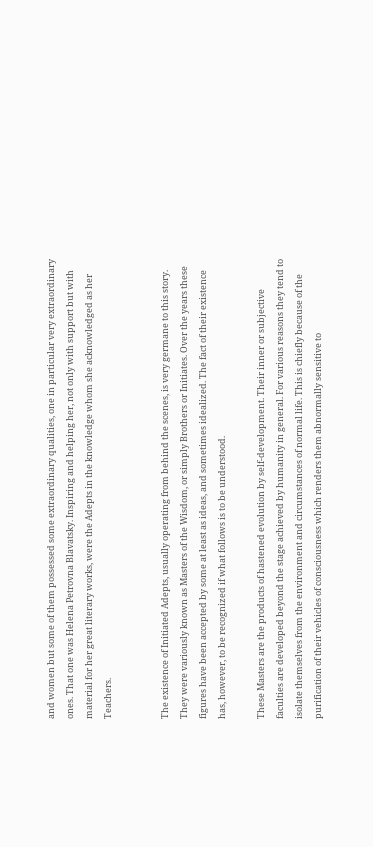and women but some of them possessed some extraordinary qualities, one in particular very extraordinary ones. That one was Helena Petrovna Blavatsky. Inspiring and helping her, not only with support but with material for her great literary works, were the Adepts in the knowledge whom she acknowledged as her Teachers.


The existence of Initiated Adepts, usually operating from behind the scenes, is very germane to this story. They were variously known as Masters of the Wisdom, or simply Brothers or Initiates. Over the years these figures have been accepted by some at least as ideas, and sometimes idealized. The fact of their existence has, however, to be recognized if what follows is to be understood.

These Masters are the products of hastened evolution by self-development. Their inner or subjective faculties are developed beyond the stage achieved by humanity in general. For various reasons they tend to isolate themselves from the environment and circumstances of normal life. This is chiefly because of the purification of their vehicles of consciousness which renders them abnormally sensitive to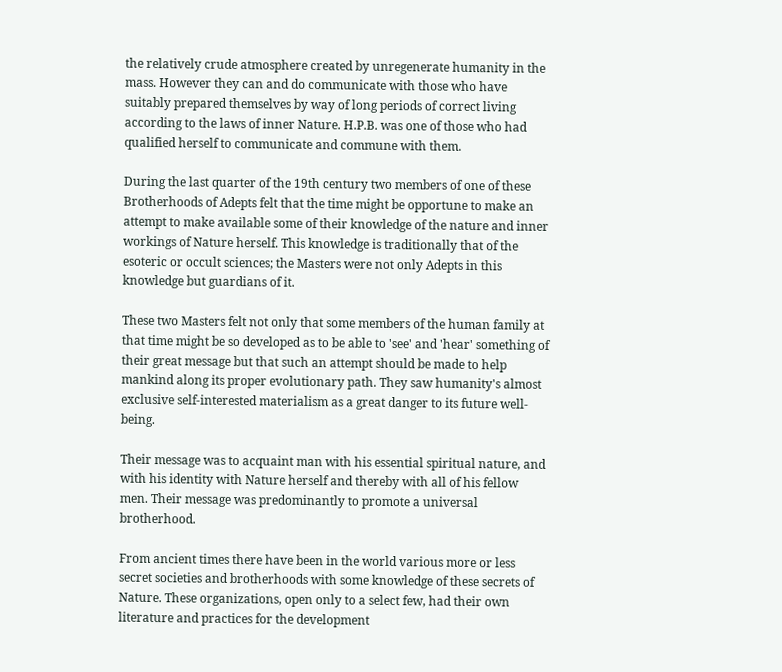the relatively crude atmosphere created by unregenerate humanity in the mass. However they can and do communicate with those who have suitably prepared themselves by way of long periods of correct living according to the laws of inner Nature. H.P.B. was one of those who had qualified herself to communicate and commune with them.

During the last quarter of the 19th century two members of one of these Brotherhoods of Adepts felt that the time might be opportune to make an attempt to make available some of their knowledge of the nature and inner workings of Nature herself. This knowledge is traditionally that of the esoteric or occult sciences; the Masters were not only Adepts in this knowledge but guardians of it.

These two Masters felt not only that some members of the human family at that time might be so developed as to be able to 'see' and 'hear' something of their great message but that such an attempt should be made to help mankind along its proper evolutionary path. They saw humanity's almost exclusive self-interested materialism as a great danger to its future well-being.

Their message was to acquaint man with his essential spiritual nature, and with his identity with Nature herself and thereby with all of his fellow men. Their message was predominantly to promote a universal brotherhood.

From ancient times there have been in the world various more or less secret societies and brotherhoods with some knowledge of these secrets of Nature. These organizations, open only to a select few, had their own literature and practices for the development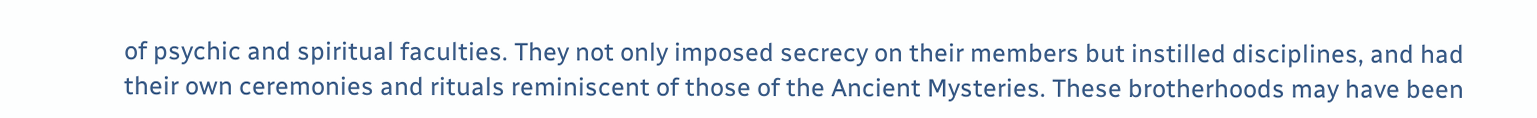of psychic and spiritual faculties. They not only imposed secrecy on their members but instilled disciplines, and had their own ceremonies and rituals reminiscent of those of the Ancient Mysteries. These brotherhoods may have been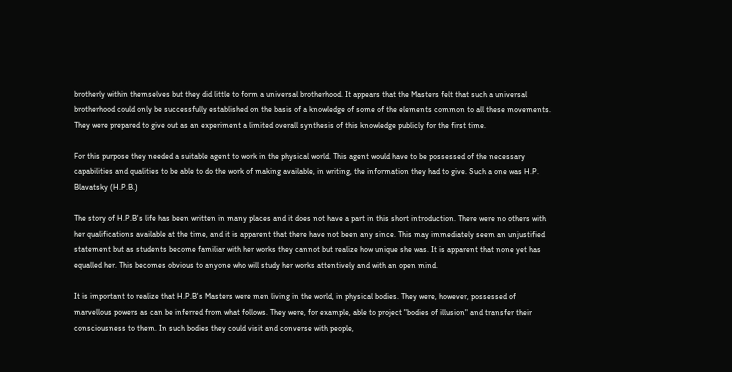brotherly within themselves but they did little to form a universal brotherhood. It appears that the Masters felt that such a universal brotherhood could only be successfully established on the basis of a knowledge of some of the elements common to all these movements. They were prepared to give out as an experiment a limited overall synthesis of this knowledge publicly for the first time.

For this purpose they needed a suitable agent to work in the physical world. This agent would have to be possessed of the necessary capabilities and qualities to be able to do the work of making available, in writing, the information they had to give. Such a one was H.P. Blavatsky (H.P.B.)

The story of H.P.B's life has been written in many places and it does not have a part in this short introduction. There were no others with her qualifications available at the time, and it is apparent that there have not been any since. This may immediately seem an unjustified statement but as students become familiar with her works they cannot but realize how unique she was. It is apparent that none yet has equalled her. This becomes obvious to anyone who will study her works attentively and with an open mind.

It is important to realize that H.P.B's Masters were men living in the world, in physical bodies. They were, however, possessed of marvellous powers as can be inferred from what follows. They were, for example, able to project "bodies of illusion" and transfer their consciousness to them. In such bodies they could visit and converse with people,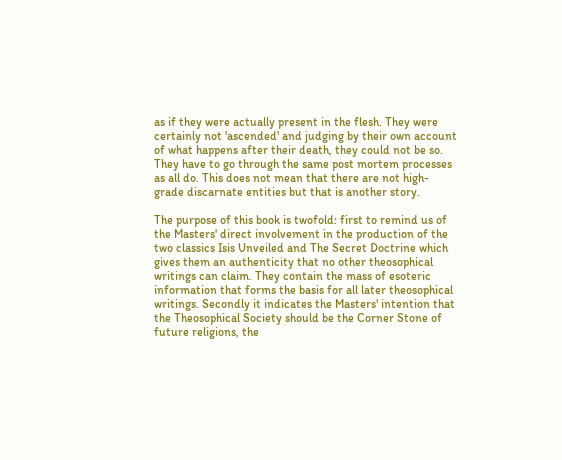as if they were actually present in the flesh. They were certainly not 'ascended' and judging by their own account of what happens after their death, they could not be so. They have to go through the same post mortem processes as all do. This does not mean that there are not high-grade discarnate entities but that is another story.

The purpose of this book is twofold: first to remind us of the Masters' direct involvement in the production of the two classics Isis Unveiled and The Secret Doctrine which gives them an authenticity that no other theosophical writings can claim. They contain the mass of esoteric information that forms the basis for all later theosophical writings. Secondly it indicates the Masters' intention that the Theosophical Society should be the Corner Stone of future religions, the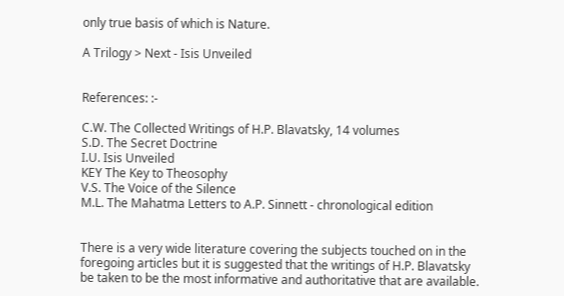only true basis of which is Nature.

A Trilogy > Next - Isis Unveiled


References: :-

C.W. The Collected Writings of H.P. Blavatsky, 14 volumes
S.D. The Secret Doctrine
I.U. Isis Unveiled
KEY The Key to Theosophy
V.S. The Voice of the Silence
M.L. The Mahatma Letters to A.P. Sinnett - chronological edition


There is a very wide literature covering the subjects touched on in the foregoing articles but it is suggested that the writings of H.P. Blavatsky be taken to be the most informative and authoritative that are available.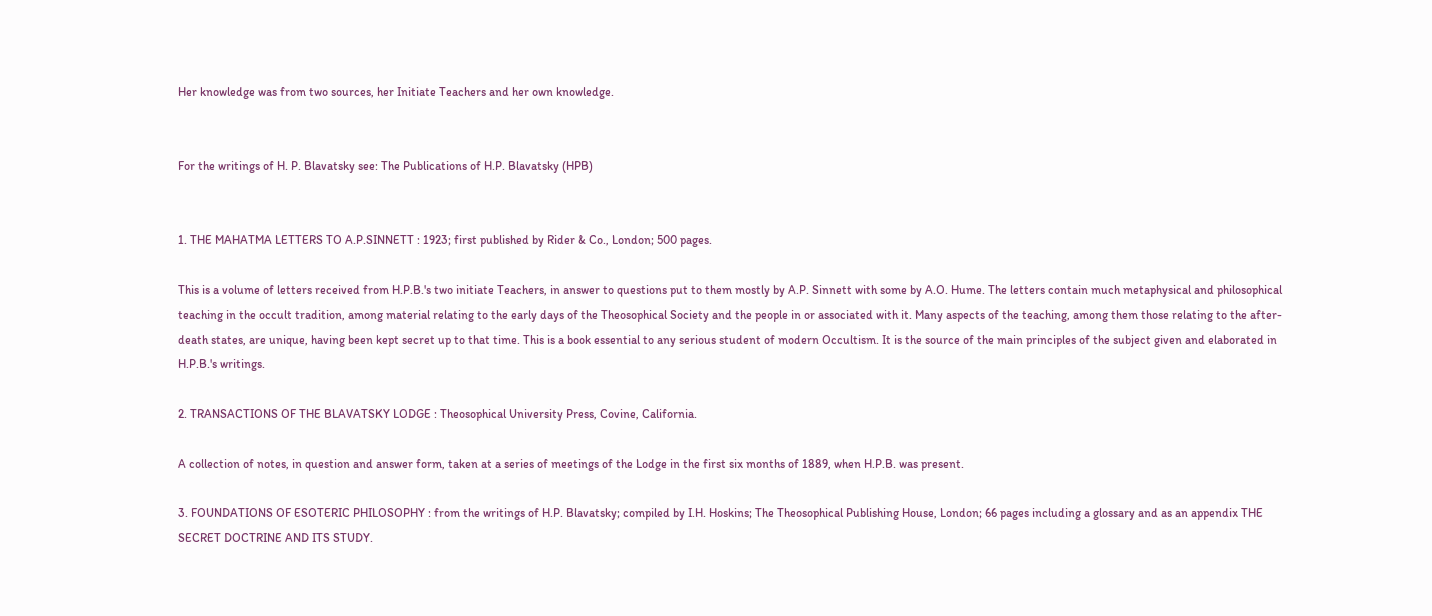Her knowledge was from two sources, her Initiate Teachers and her own knowledge.


For the writings of H. P. Blavatsky see: The Publications of H.P. Blavatsky (HPB)


1. THE MAHATMA LETTERS TO A.P.SINNETT : 1923; first published by Rider & Co., London; 500 pages.

This is a volume of letters received from H.P.B.'s two initiate Teachers, in answer to questions put to them mostly by A.P. Sinnett with some by A.O. Hume. The letters contain much metaphysical and philosophical teaching in the occult tradition, among material relating to the early days of the Theosophical Society and the people in or associated with it. Many aspects of the teaching, among them those relating to the after-death states, are unique, having been kept secret up to that time. This is a book essential to any serious student of modern Occultism. It is the source of the main principles of the subject given and elaborated in H.P.B.'s writings.

2. TRANSACTIONS OF THE BLAVATSKY LODGE : Theosophical University Press, Covine, California.

A collection of notes, in question and answer form, taken at a series of meetings of the Lodge in the first six months of 1889, when H.P.B. was present.

3. FOUNDATIONS OF ESOTERIC PHILOSOPHY : from the writings of H.P. Blavatsky; compiled by I.H. Hoskins; The Theosophical Publishing House, London; 66 pages including a glossary and as an appendix THE SECRET DOCTRINE AND ITS STUDY.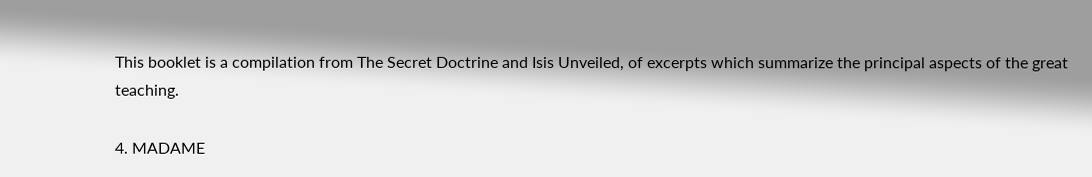This booklet is a compilation from The Secret Doctrine and Isis Unveiled, of excerpts which summarize the principal aspects of the great teaching.

4. MADAME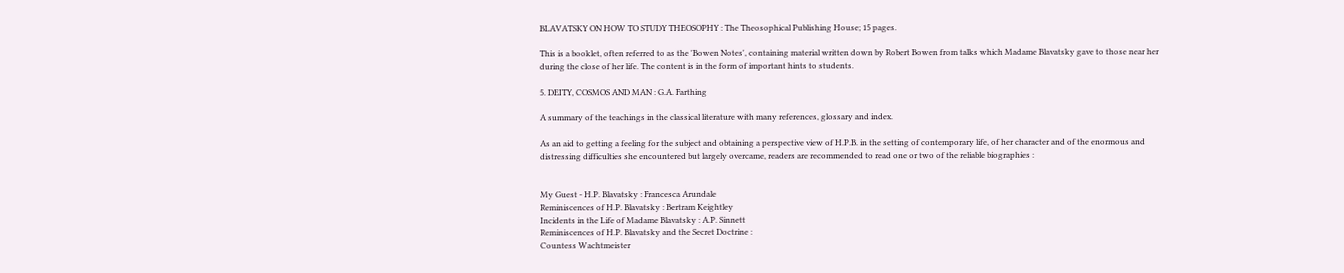BLAVATSKY ON HOW TO STUDY THEOSOPHY : The Theosophical Publishing House; 15 pages.

This is a booklet, often referred to as the 'Bowen Notes', containing material written down by Robert Bowen from talks which Madame Blavatsky gave to those near her during the close of her life. The content is in the form of important hints to students.

5. DEITY, COSMOS AND MAN : G.A. Farthing

A summary of the teachings in the classical literature with many references, glossary and index.

As an aid to getting a feeling for the subject and obtaining a perspective view of H.P.B. in the setting of contemporary life, of her character and of the enormous and distressing difficulties she encountered but largely overcame, readers are recommended to read one or two of the reliable biographies :


My Guest - H.P. Blavatsky : Francesca Arundale
Reminiscences of H.P. Blavatsky : Bertram Keightley
Incidents in the Life of Madame Blavatsky : A.P. Sinnett
Reminiscences of H.P. Blavatsky and the Secret Doctrine :
Countess Wachtmeister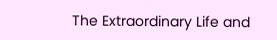The Extraordinary Life and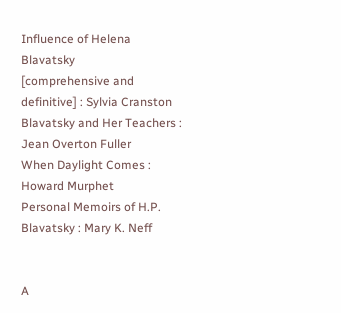Influence of Helena Blavatsky
[comprehensive and definitive] : Sylvia Cranston
Blavatsky and Her Teachers : Jean Overton Fuller
When Daylight Comes : Howard Murphet
Personal Memoirs of H.P. Blavatsky : Mary K. Neff


A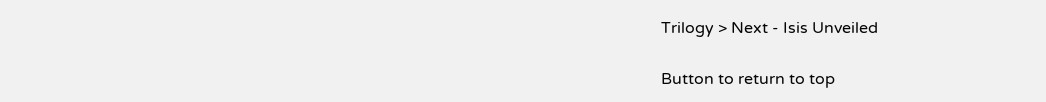Trilogy > Next - Isis Unveiled

Button to return to top